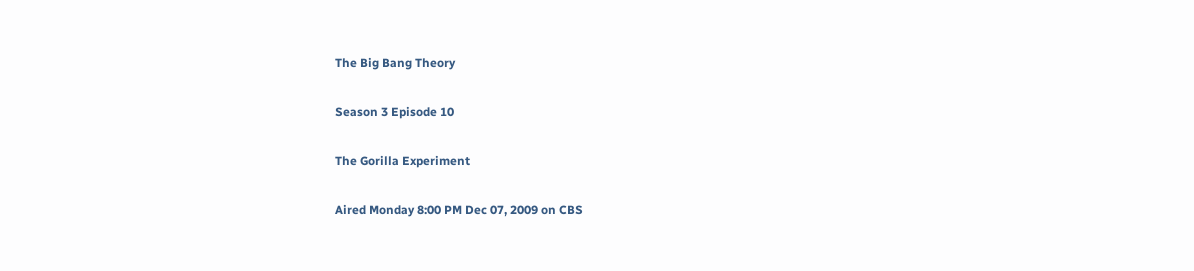The Big Bang Theory

Season 3 Episode 10

The Gorilla Experiment

Aired Monday 8:00 PM Dec 07, 2009 on CBS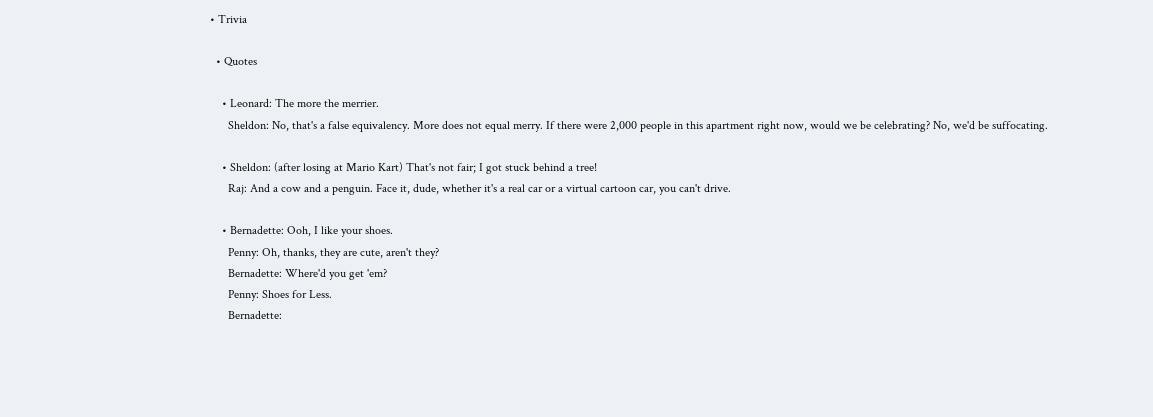• Trivia

  • Quotes

    • Leonard: The more the merrier.
      Sheldon: No, that's a false equivalency. More does not equal merry. If there were 2,000 people in this apartment right now, would we be celebrating? No, we'd be suffocating.

    • Sheldon: (after losing at Mario Kart) That's not fair; I got stuck behind a tree!
      Raj: And a cow and a penguin. Face it, dude, whether it's a real car or a virtual cartoon car, you can't drive.

    • Bernadette: Ooh, I like your shoes.
      Penny: Oh, thanks, they are cute, aren't they?
      Bernadette: Where'd you get 'em?
      Penny: Shoes for Less.
      Bernadette: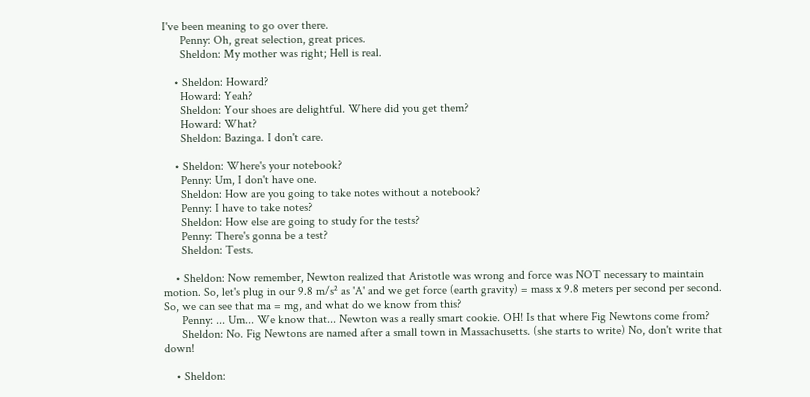I've been meaning to go over there.
      Penny: Oh, great selection, great prices.
      Sheldon: My mother was right; Hell is real.

    • Sheldon: Howard?
      Howard: Yeah?
      Sheldon: Your shoes are delightful. Where did you get them?
      Howard: What?
      Sheldon: Bazinga. I don't care.

    • Sheldon: Where's your notebook?
      Penny: Um, I don't have one.
      Sheldon: How are you going to take notes without a notebook?
      Penny: I have to take notes?
      Sheldon: How else are going to study for the tests?
      Penny: There's gonna be a test?
      Sheldon: Tests.

    • Sheldon: Now remember, Newton realized that Aristotle was wrong and force was NOT necessary to maintain motion. So, let's plug in our 9.8 m/s² as 'A' and we get force (earth gravity) = mass x 9.8 meters per second per second. So, we can see that ma = mg, and what do we know from this?
      Penny: ... Um... We know that... Newton was a really smart cookie. OH! Is that where Fig Newtons come from?
      Sheldon: No. Fig Newtons are named after a small town in Massachusetts. (she starts to write) No, don't write that down!

    • Sheldon: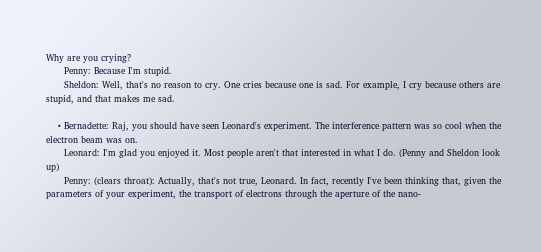Why are you crying?
      Penny: Because I'm stupid.
      Sheldon: Well, that's no reason to cry. One cries because one is sad. For example, I cry because others are stupid, and that makes me sad.

    • Bernadette: Raj, you should have seen Leonard's experiment. The interference pattern was so cool when the electron beam was on.
      Leonard: I'm glad you enjoyed it. Most people aren't that interested in what I do. (Penny and Sheldon look up)
      Penny: (clears throat): Actually, that's not true, Leonard. In fact, recently I've been thinking that, given the parameters of your experiment, the transport of electrons through the aperture of the nano-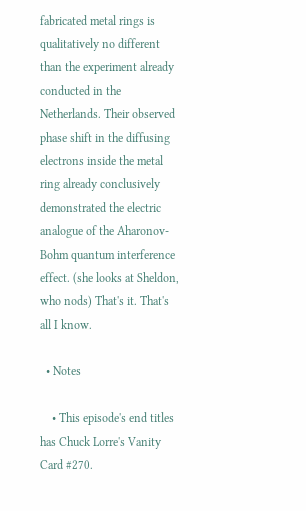fabricated metal rings is qualitatively no different than the experiment already conducted in the Netherlands. Their observed phase shift in the diffusing electrons inside the metal ring already conclusively demonstrated the electric analogue of the Aharonov-Bohm quantum interference effect. (she looks at Sheldon, who nods) That's it. That's all I know.

  • Notes

    • This episode's end titles has Chuck Lorre's Vanity Card #270.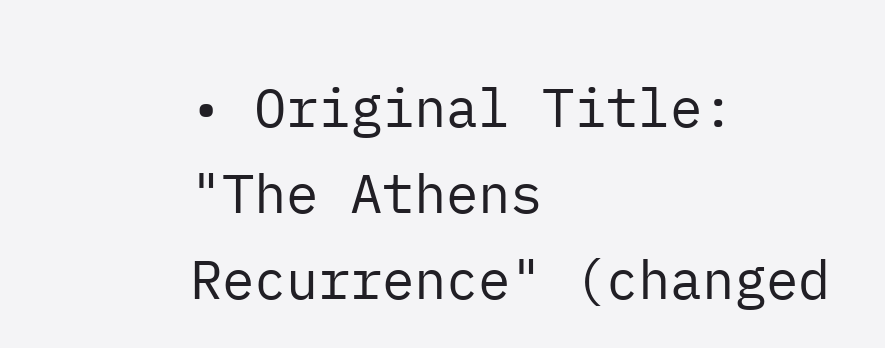• Original Title: "The Athens Recurrence" (changed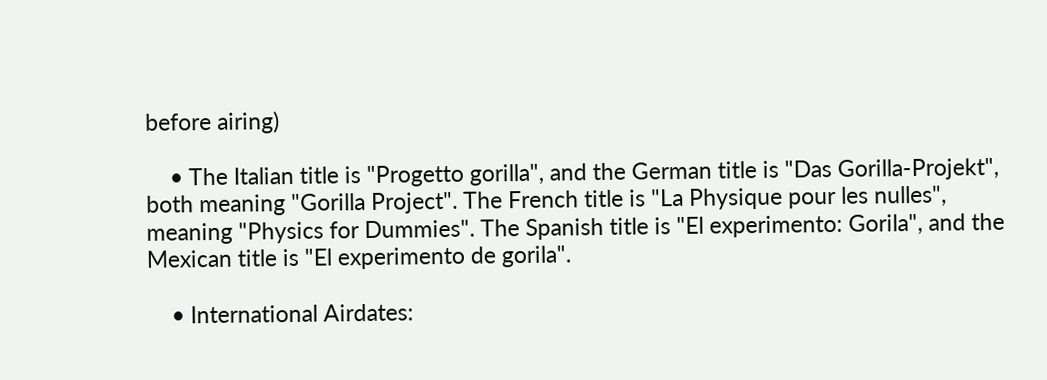before airing)

    • The Italian title is "Progetto gorilla", and the German title is "Das Gorilla-Projekt", both meaning "Gorilla Project". The French title is "La Physique pour les nulles", meaning "Physics for Dummies". The Spanish title is "El experimento: Gorila", and the Mexican title is "El experimento de gorila".

    • International Airdates: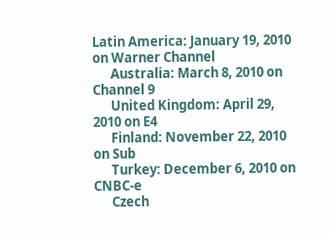Latin America: January 19, 2010 on Warner Channel
      Australia: March 8, 2010 on Channel 9
      United Kingdom: April 29, 2010 on E4
      Finland: November 22, 2010 on Sub
      Turkey: December 6, 2010 on CNBC-e
      Czech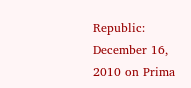Republic: December 16, 2010 on Prima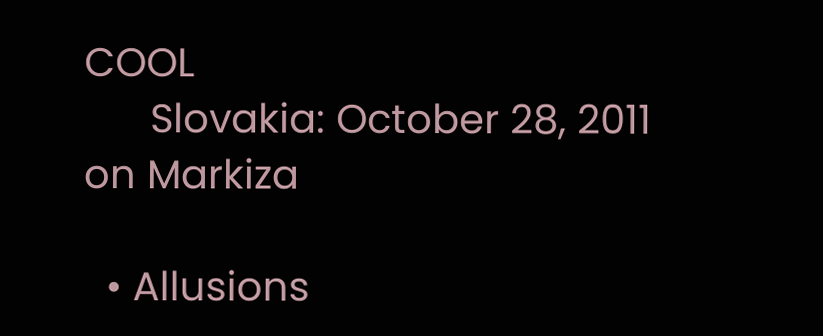COOL
      Slovakia: October 28, 2011 on Markiza

  • Allusions